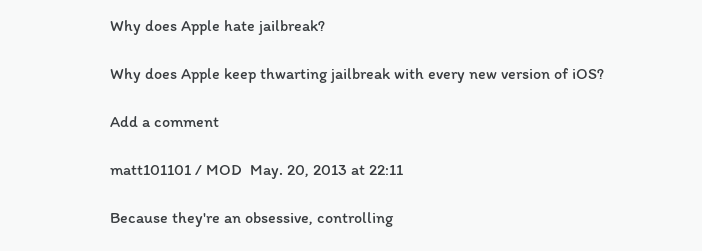Why does Apple hate jailbreak?

Why does Apple keep thwarting jailbreak with every new version of iOS?

Add a comment

matt101101 / MOD  May. 20, 2013 at 22:11

Because they're an obsessive, controlling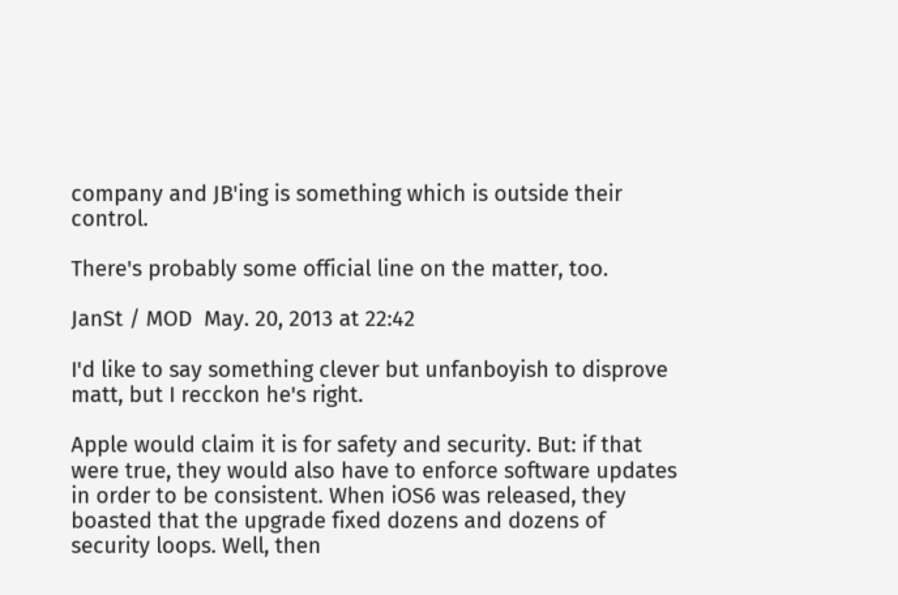company and JB'ing is something which is outside their control.

There's probably some official line on the matter, too.

JanSt / MOD  May. 20, 2013 at 22:42

I'd like to say something clever but unfanboyish to disprove matt, but I recckon he's right.

Apple would claim it is for safety and security. But: if that were true, they would also have to enforce software updates in order to be consistent. When iOS6 was released, they boasted that the upgrade fixed dozens and dozens of security loops. Well, then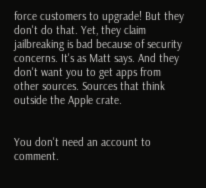force customers to upgrade! But they don't do that. Yet, they claim jailbreaking is bad because of security concerns. It's as Matt says. And they don't want you to get apps from other sources. Sources that think outside the Apple crate.


You don't need an account to comment.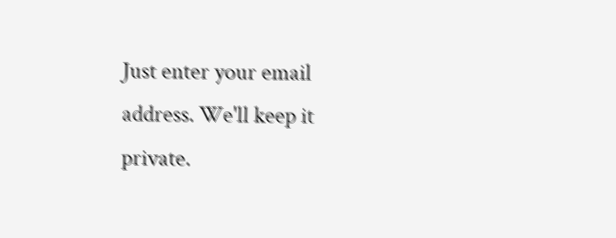Just enter your email address. We'll keep it private.